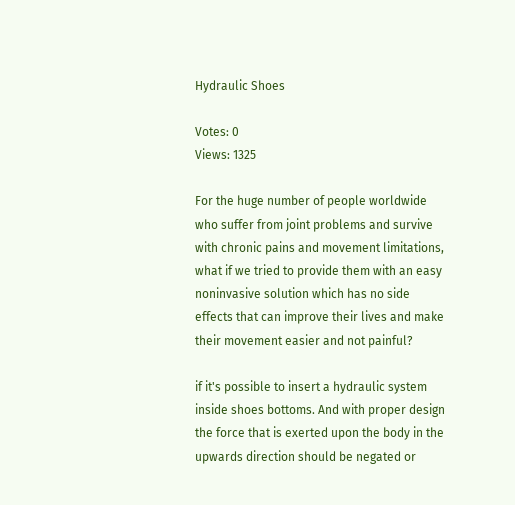Hydraulic Shoes

Votes: 0
Views: 1325

For the huge number of people worldwide who suffer from joint problems and survive with chronic pains and movement limitations, what if we tried to provide them with an easy noninvasive solution which has no side effects that can improve their lives and make their movement easier and not painful?

if it's possible to insert a hydraulic system inside shoes bottoms. And with proper design the force that is exerted upon the body in the upwards direction should be negated or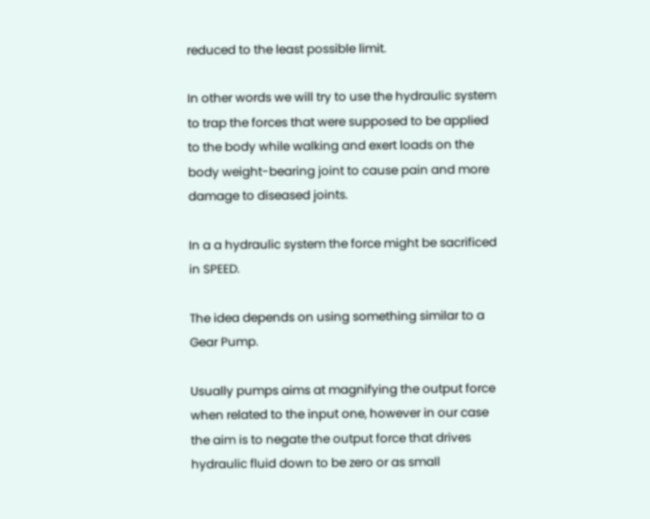reduced to the least possible limit.

In other words we will try to use the hydraulic system to trap the forces that were supposed to be applied to the body while walking and exert loads on the body weight-bearing joint to cause pain and more damage to diseased joints.

In a a hydraulic system the force might be sacrificed in SPEED.

The idea depends on using something similar to a Gear Pump.

Usually pumps aims at magnifying the output force when related to the input one, however in our case the aim is to negate the output force that drives hydraulic fluid down to be zero or as small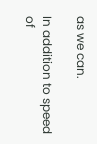as we can.

In addition to speed of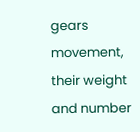gears movement, their weight and number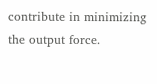contribute in minimizing the output force.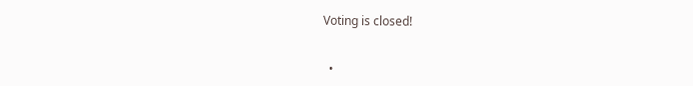Voting is closed!


  •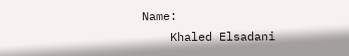Name:
    Khaled Elsadani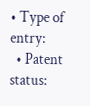• Type of entry:
  • Patent status: